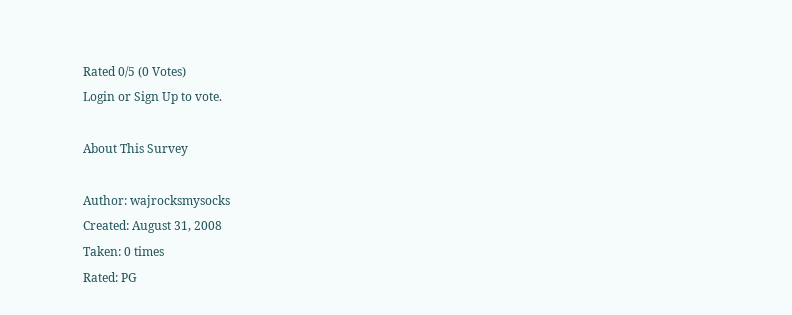Rated 0/5 (0 Votes)
Login or Sign Up to vote.

About This Survey

Author: wajrocksmysocks
Created: August 31, 2008
Taken: 0 times
Rated: PG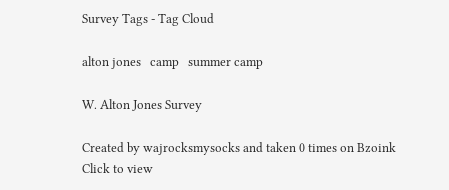Survey Tags - Tag Cloud

alton jones   camp   summer camp

W. Alton Jones Survey

Created by wajrocksmysocks and taken 0 times on Bzoink
Click to view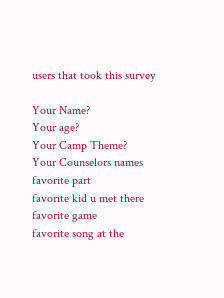users that took this survey

Your Name?
Your age?
Your Camp Theme?
Your Counselors names
favorite part
favorite kid u met there
favorite game
favorite song at the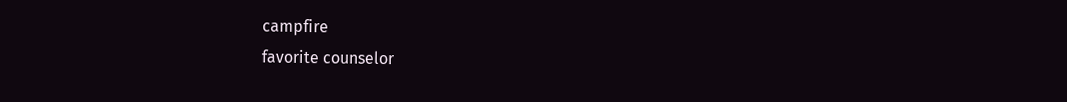campfire
favorite counselor